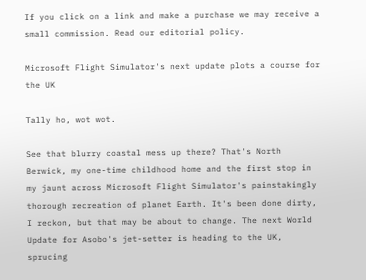If you click on a link and make a purchase we may receive a small commission. Read our editorial policy.

Microsoft Flight Simulator's next update plots a course for the UK

Tally ho, wot wot.

See that blurry coastal mess up there? That's North Berwick, my one-time childhood home and the first stop in my jaunt across Microsoft Flight Simulator's painstakingly thorough recreation of planet Earth. It's been done dirty, I reckon, but that may be about to change. The next World Update for Asobo's jet-setter is heading to the UK, sprucing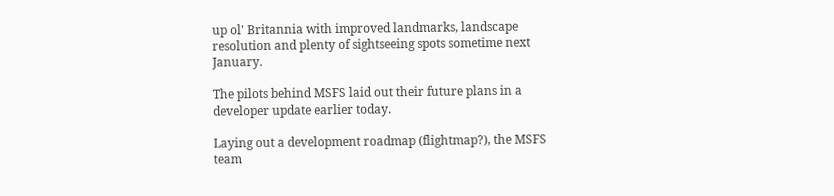up ol' Britannia with improved landmarks, landscape resolution and plenty of sightseeing spots sometime next January.

The pilots behind MSFS laid out their future plans in a developer update earlier today.

Laying out a development roadmap (flightmap?), the MSFS team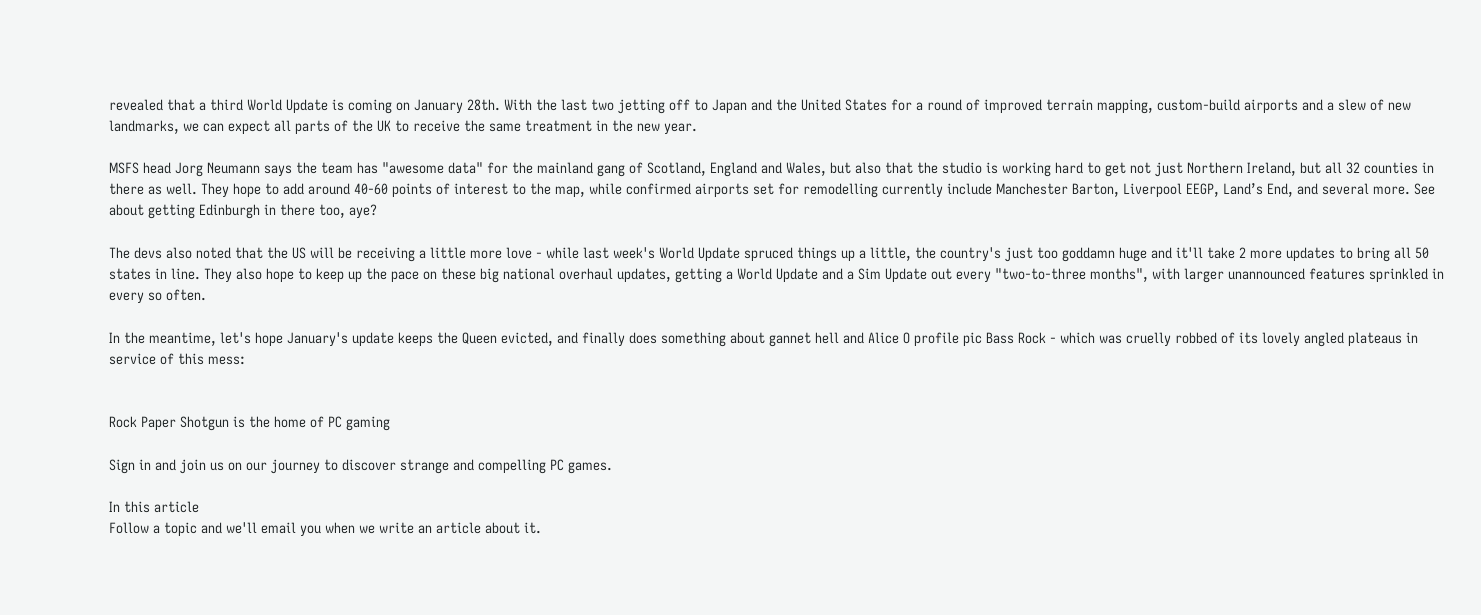revealed that a third World Update is coming on January 28th. With the last two jetting off to Japan and the United States for a round of improved terrain mapping, custom-build airports and a slew of new landmarks, we can expect all parts of the UK to receive the same treatment in the new year.

MSFS head Jorg Neumann says the team has "awesome data" for the mainland gang of Scotland, England and Wales, but also that the studio is working hard to get not just Northern Ireland, but all 32 counties in there as well. They hope to add around 40-60 points of interest to the map, while confirmed airports set for remodelling currently include Manchester Barton, Liverpool EEGP, Land’s End, and several more. See about getting Edinburgh in there too, aye?

The devs also noted that the US will be receiving a little more love - while last week's World Update spruced things up a little, the country's just too goddamn huge and it'll take 2 more updates to bring all 50 states in line. They also hope to keep up the pace on these big national overhaul updates, getting a World Update and a Sim Update out every "two-to-three months", with larger unannounced features sprinkled in every so often.

In the meantime, let's hope January's update keeps the Queen evicted, and finally does something about gannet hell and Alice O profile pic Bass Rock - which was cruelly robbed of its lovely angled plateaus in service of this mess:


Rock Paper Shotgun is the home of PC gaming

Sign in and join us on our journey to discover strange and compelling PC games.

In this article
Follow a topic and we'll email you when we write an article about it.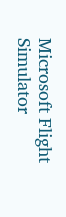Microsoft Flight Simulator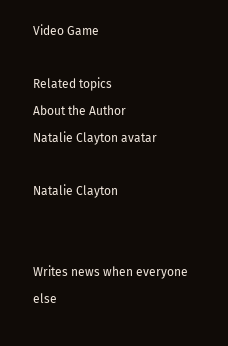Video Game

Related topics
About the Author
Natalie Clayton avatar

Natalie Clayton


Writes news when everyone else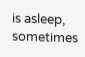is asleep, sometimes